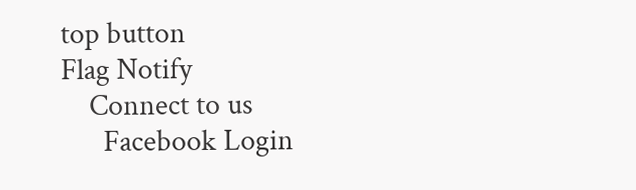top button
Flag Notify
    Connect to us
      Facebook Login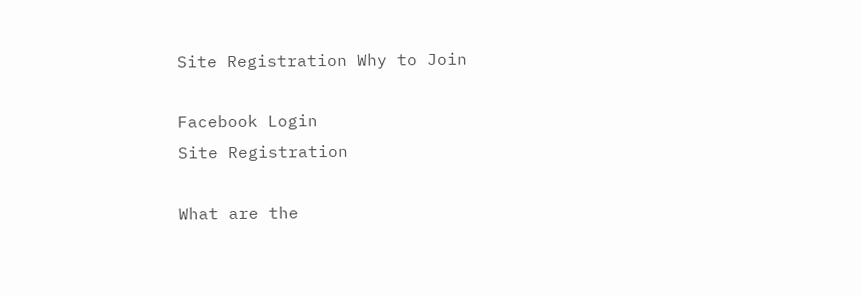Site Registration Why to Join

Facebook Login
Site Registration

What are the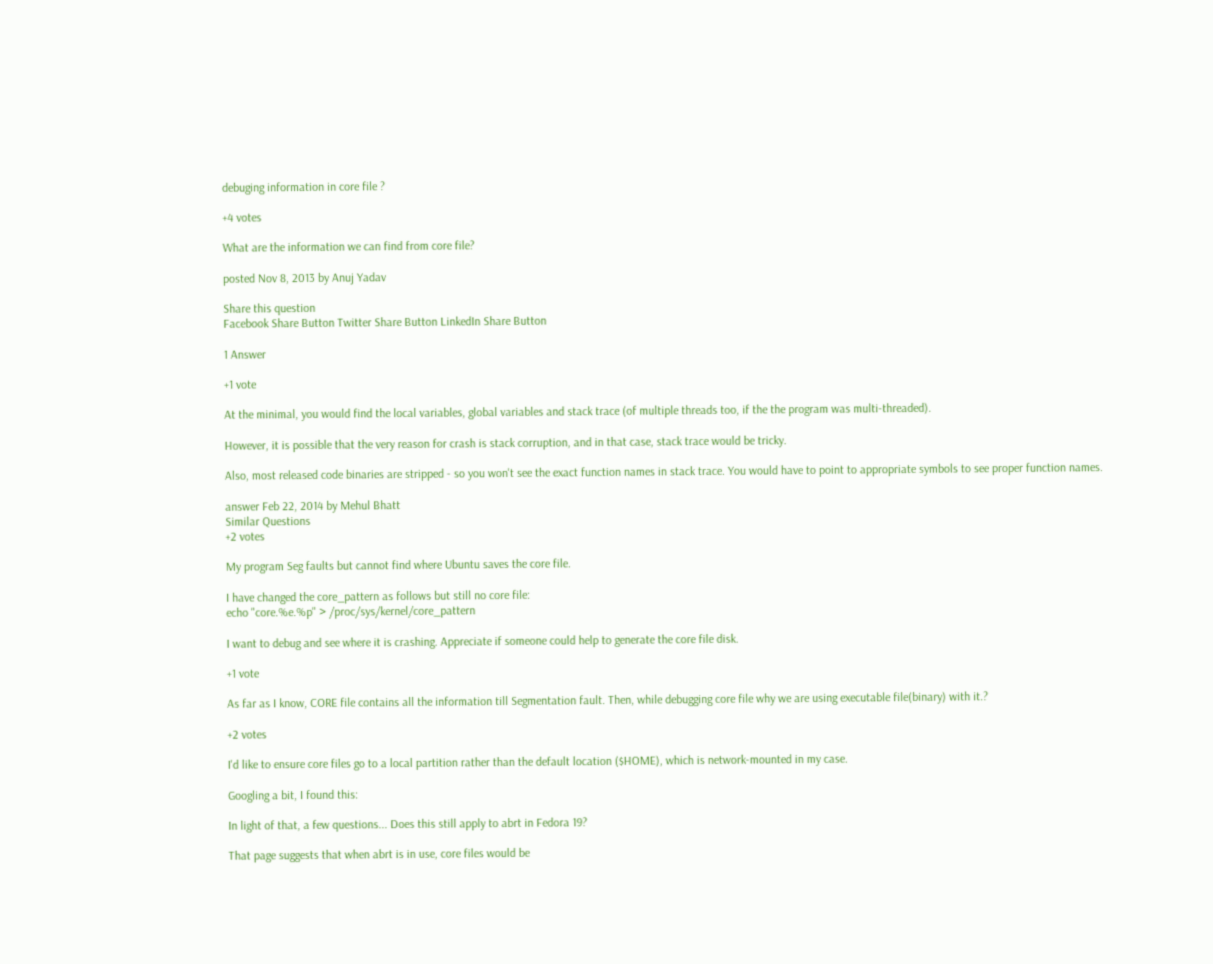debuging information in core file ?

+4 votes

What are the information we can find from core file?

posted Nov 8, 2013 by Anuj Yadav

Share this question
Facebook Share Button Twitter Share Button LinkedIn Share Button

1 Answer

+1 vote

At the minimal, you would find the local variables, global variables and stack trace (of multiple threads too, if the the program was multi-threaded).

However, it is possible that the very reason for crash is stack corruption, and in that case, stack trace would be tricky.

Also, most released code binaries are stripped - so you won't see the exact function names in stack trace. You would have to point to appropriate symbols to see proper function names.

answer Feb 22, 2014 by Mehul Bhatt
Similar Questions
+2 votes

My program Seg faults but cannot find where Ubuntu saves the core file.

I have changed the core_pattern as follows but still no core file:
echo "core.%e.%p" > /proc/sys/kernel/core_pattern

I want to debug and see where it is crashing. Appreciate if someone could help to generate the core file disk.

+1 vote

As far as I know, CORE file contains all the information till Segmentation fault. Then, while debugging core file why we are using executable file(binary) with it.?

+2 votes

I'd like to ensure core files go to a local partition rather than the default location ($HOME), which is network-mounted in my case.

Googling a bit, I found this:

In light of that, a few questions... Does this still apply to abrt in Fedora 19?

That page suggests that when abrt is in use, core files would be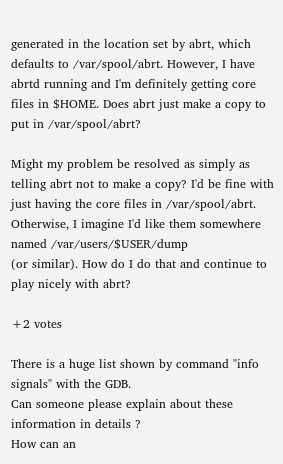generated in the location set by abrt, which defaults to /var/spool/abrt. However, I have abrtd running and I'm definitely getting core files in $HOME. Does abrt just make a copy to put in /var/spool/abrt?

Might my problem be resolved as simply as telling abrt not to make a copy? I'd be fine with just having the core files in /var/spool/abrt. Otherwise, I imagine I'd like them somewhere named /var/users/$USER/dump
(or similar). How do I do that and continue to play nicely with abrt?

+2 votes

There is a huge list shown by command "info signals" with the GDB.
Can someone please explain about these information in details ?
How can an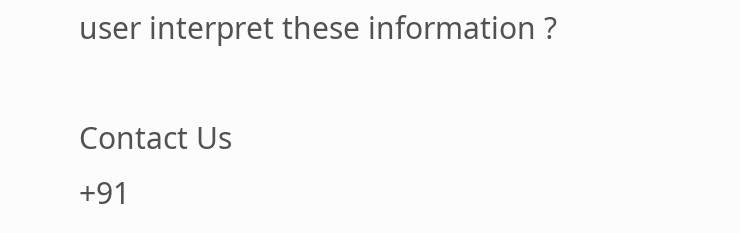user interpret these information ?

Contact Us
+91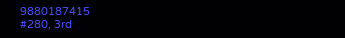9880187415
#280, 3rd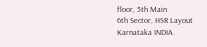floor, 5th Main
6th Sector, HSR Layout
Karnataka INDIA.